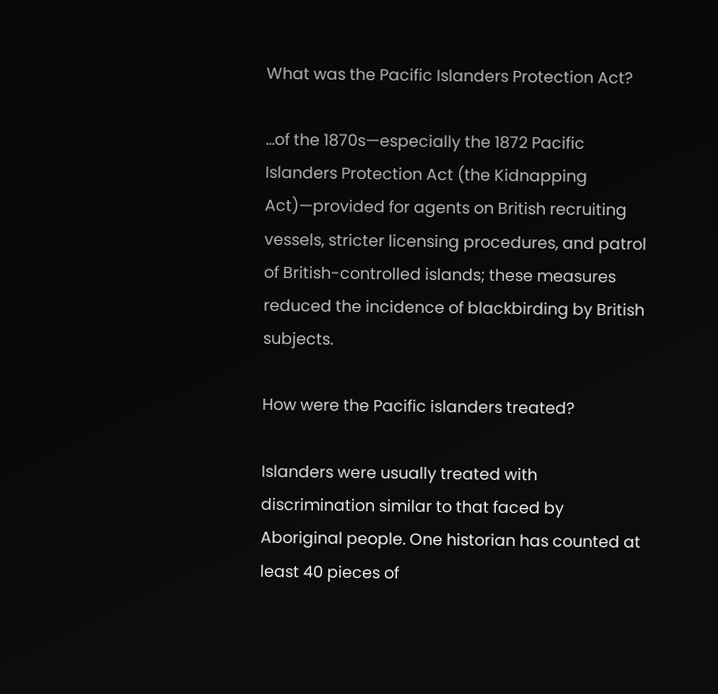What was the Pacific Islanders Protection Act?

…of the 1870s—especially the 1872 Pacific Islanders Protection Act (the Kidnapping Act)—provided for agents on British recruiting vessels, stricter licensing procedures, and patrol of British-controlled islands; these measures reduced the incidence of blackbirding by British subjects.

How were the Pacific islanders treated?

Islanders were usually treated with discrimination similar to that faced by Aboriginal people. One historian has counted at least 40 pieces of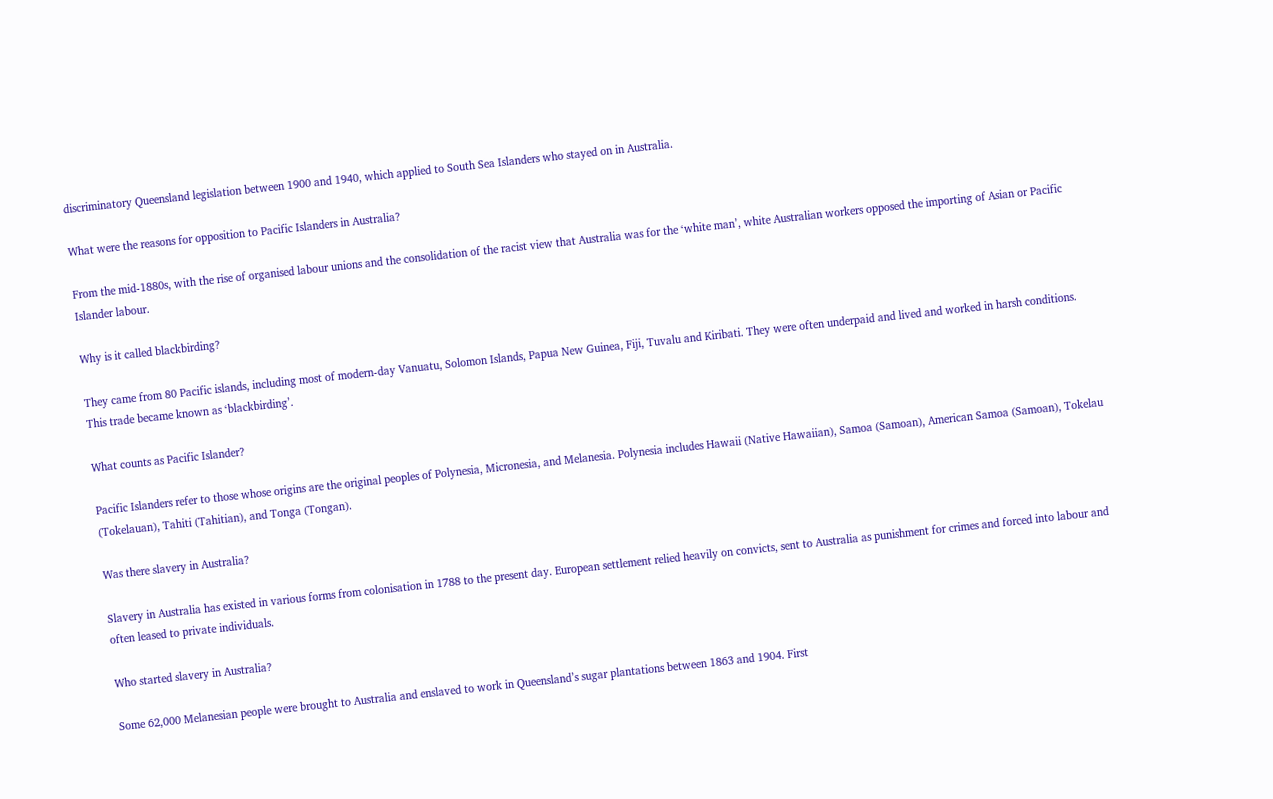discriminatory Queensland legislation between 1900 and 1940, which applied to South Sea Islanders who stayed on in Australia.

What were the reasons for opposition to Pacific Islanders in Australia?

From the mid-1880s, with the rise of organised labour unions and the consolidation of the racist view that Australia was for the ‘white man’, white Australian workers opposed the importing of Asian or Pacific Islander labour.

Why is it called blackbirding?

They came from 80 Pacific islands, including most of modern-day Vanuatu, Solomon Islands, Papua New Guinea, Fiji, Tuvalu and Kiribati. They were often underpaid and lived and worked in harsh conditions. This trade became known as ‘blackbirding’.

What counts as Pacific Islander?

Pacific Islanders refer to those whose origins are the original peoples of Polynesia, Micronesia, and Melanesia. Polynesia includes Hawaii (Native Hawaiian), Samoa (Samoan), American Samoa (Samoan), Tokelau (Tokelauan), Tahiti (Tahitian), and Tonga (Tongan).

Was there slavery in Australia?

Slavery in Australia has existed in various forms from colonisation in 1788 to the present day. European settlement relied heavily on convicts, sent to Australia as punishment for crimes and forced into labour and often leased to private individuals.

Who started slavery in Australia?

Some 62,000 Melanesian people were brought to Australia and enslaved to work in Queensland’s sugar plantations between 1863 and 1904. First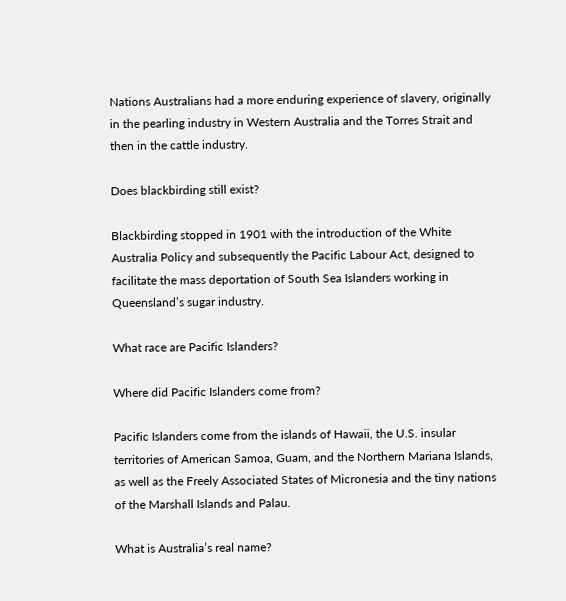Nations Australians had a more enduring experience of slavery, originally in the pearling industry in Western Australia and the Torres Strait and then in the cattle industry.

Does blackbirding still exist?

Blackbirding stopped in 1901 with the introduction of the White Australia Policy and subsequently the Pacific Labour Act, designed to facilitate the mass deportation of South Sea Islanders working in Queensland’s sugar industry.

What race are Pacific Islanders?

Where did Pacific Islanders come from?

Pacific Islanders come from the islands of Hawaii, the U.S. insular territories of American Samoa, Guam, and the Northern Mariana Islands, as well as the Freely Associated States of Micronesia and the tiny nations of the Marshall Islands and Palau.

What is Australia’s real name?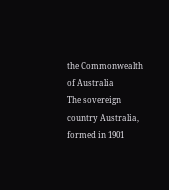the Commonwealth of Australia
The sovereign country Australia, formed in 1901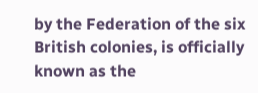by the Federation of the six British colonies, is officially known as the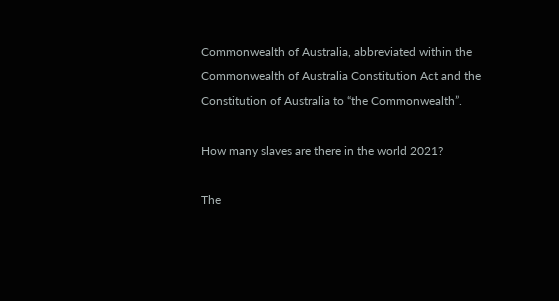Commonwealth of Australia, abbreviated within the Commonwealth of Australia Constitution Act and the Constitution of Australia to “the Commonwealth”.

How many slaves are there in the world 2021?

The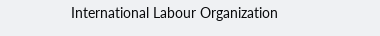International Labour Organization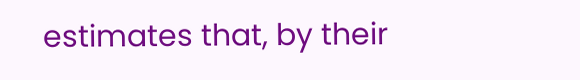estimates that, by their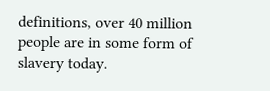definitions, over 40 million people are in some form of slavery today.